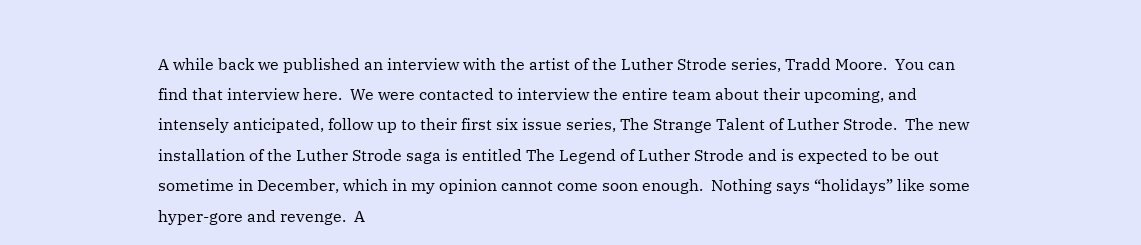A while back we published an interview with the artist of the Luther Strode series, Tradd Moore.  You can find that interview here.  We were contacted to interview the entire team about their upcoming, and intensely anticipated, follow up to their first six issue series, The Strange Talent of Luther Strode.  The new installation of the Luther Strode saga is entitled The Legend of Luther Strode and is expected to be out sometime in December, which in my opinion cannot come soon enough.  Nothing says “holidays” like some hyper-gore and revenge.  A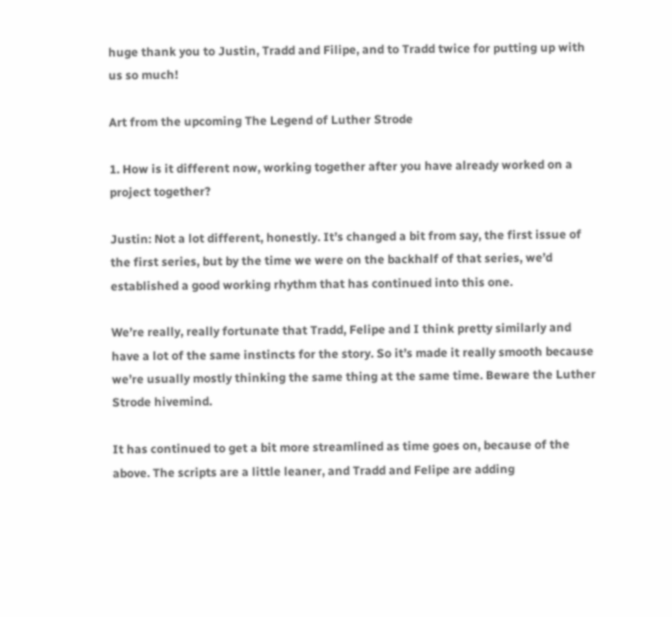huge thank you to Justin, Tradd and Filipe, and to Tradd twice for putting up with us so much!

Art from the upcoming The Legend of Luther Strode

1. How is it different now, working together after you have already worked on a project together?

Justin: Not a lot different, honestly. It’s changed a bit from say, the first issue of the first series, but by the time we were on the backhalf of that series, we’d established a good working rhythm that has continued into this one.

We’re really, really fortunate that Tradd, Felipe and I think pretty similarly and have a lot of the same instincts for the story. So it’s made it really smooth because we’re usually mostly thinking the same thing at the same time. Beware the Luther Strode hivemind.

It has continued to get a bit more streamlined as time goes on, because of the above. The scripts are a little leaner, and Tradd and Felipe are adding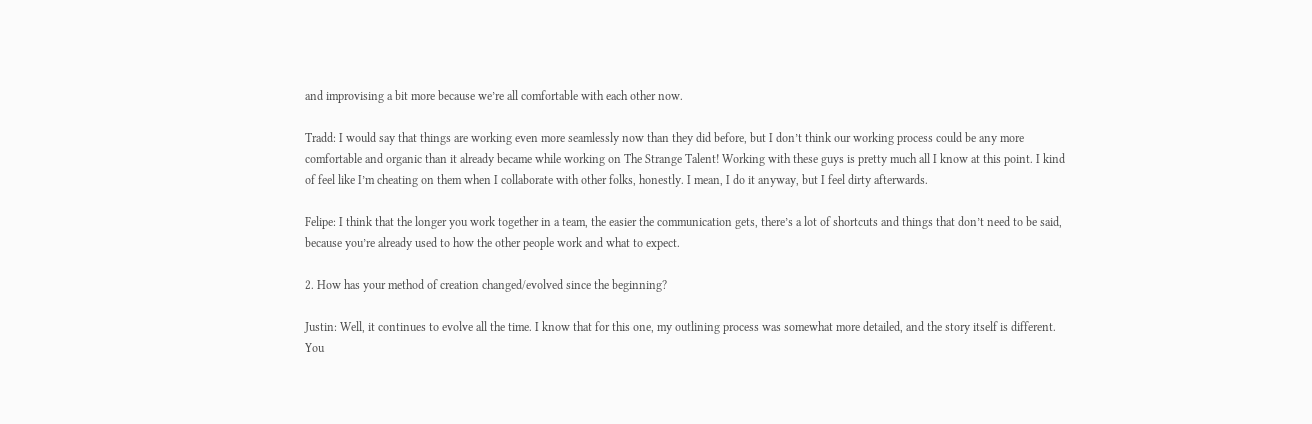and improvising a bit more because we’re all comfortable with each other now.

Tradd: I would say that things are working even more seamlessly now than they did before, but I don’t think our working process could be any more comfortable and organic than it already became while working on The Strange Talent! Working with these guys is pretty much all I know at this point. I kind of feel like I’m cheating on them when I collaborate with other folks, honestly. I mean, I do it anyway, but I feel dirty afterwards.

Felipe: I think that the longer you work together in a team, the easier the communication gets, there’s a lot of shortcuts and things that don’t need to be said, because you’re already used to how the other people work and what to expect.

2. How has your method of creation changed/evolved since the beginning?

Justin: Well, it continues to evolve all the time. I know that for this one, my outlining process was somewhat more detailed, and the story itself is different. You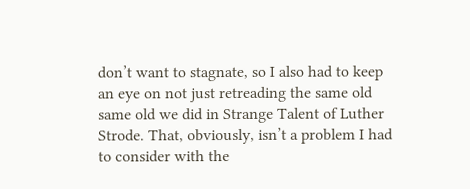don’t want to stagnate, so I also had to keep an eye on not just retreading the same old same old we did in Strange Talent of Luther Strode. That, obviously, isn’t a problem I had to consider with the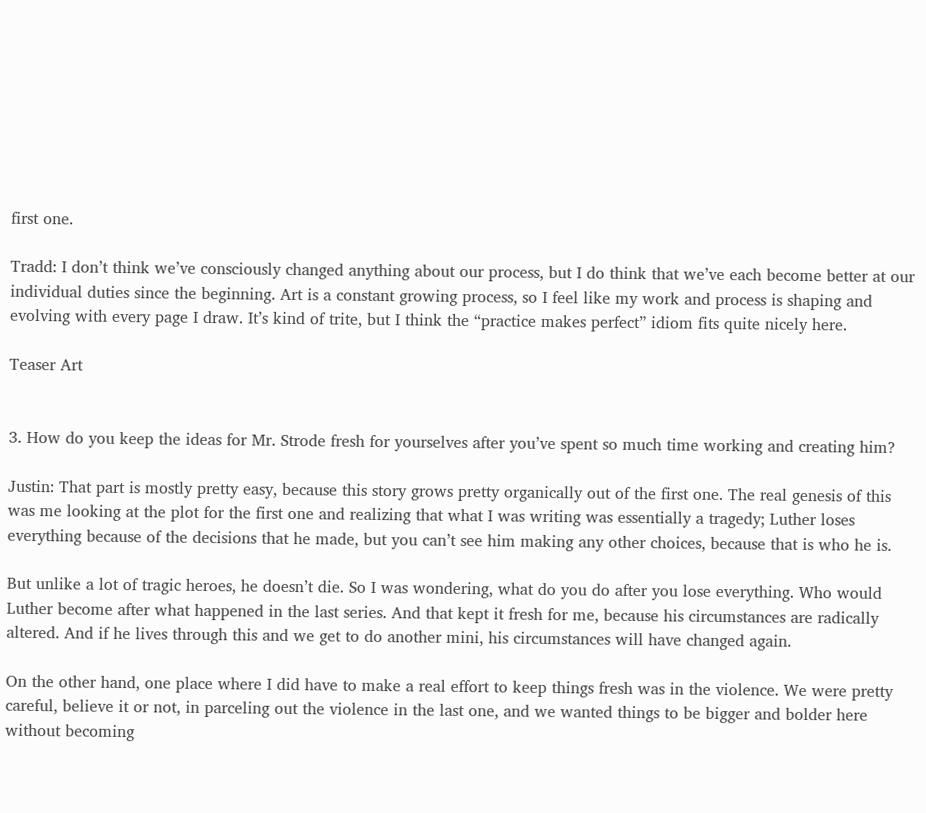first one.

Tradd: I don’t think we’ve consciously changed anything about our process, but I do think that we’ve each become better at our individual duties since the beginning. Art is a constant growing process, so I feel like my work and process is shaping and evolving with every page I draw. It’s kind of trite, but I think the “practice makes perfect” idiom fits quite nicely here.

Teaser Art


3. How do you keep the ideas for Mr. Strode fresh for yourselves after you’ve spent so much time working and creating him?

Justin: That part is mostly pretty easy, because this story grows pretty organically out of the first one. The real genesis of this was me looking at the plot for the first one and realizing that what I was writing was essentially a tragedy; Luther loses everything because of the decisions that he made, but you can’t see him making any other choices, because that is who he is.

But unlike a lot of tragic heroes, he doesn’t die. So I was wondering, what do you do after you lose everything. Who would Luther become after what happened in the last series. And that kept it fresh for me, because his circumstances are radically altered. And if he lives through this and we get to do another mini, his circumstances will have changed again.

On the other hand, one place where I did have to make a real effort to keep things fresh was in the violence. We were pretty careful, believe it or not, in parceling out the violence in the last one, and we wanted things to be bigger and bolder here without becoming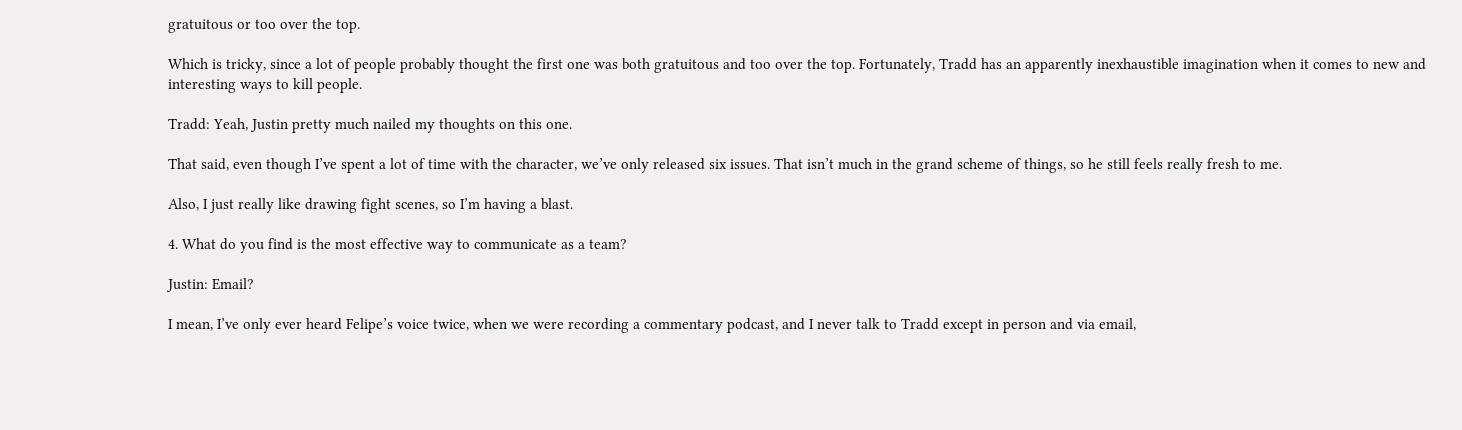gratuitous or too over the top.

Which is tricky, since a lot of people probably thought the first one was both gratuitous and too over the top. Fortunately, Tradd has an apparently inexhaustible imagination when it comes to new and interesting ways to kill people.

Tradd: Yeah, Justin pretty much nailed my thoughts on this one.

That said, even though I’ve spent a lot of time with the character, we’ve only released six issues. That isn’t much in the grand scheme of things, so he still feels really fresh to me.

Also, I just really like drawing fight scenes, so I’m having a blast.

4. What do you find is the most effective way to communicate as a team?

Justin: Email?

I mean, I’ve only ever heard Felipe’s voice twice, when we were recording a commentary podcast, and I never talk to Tradd except in person and via email,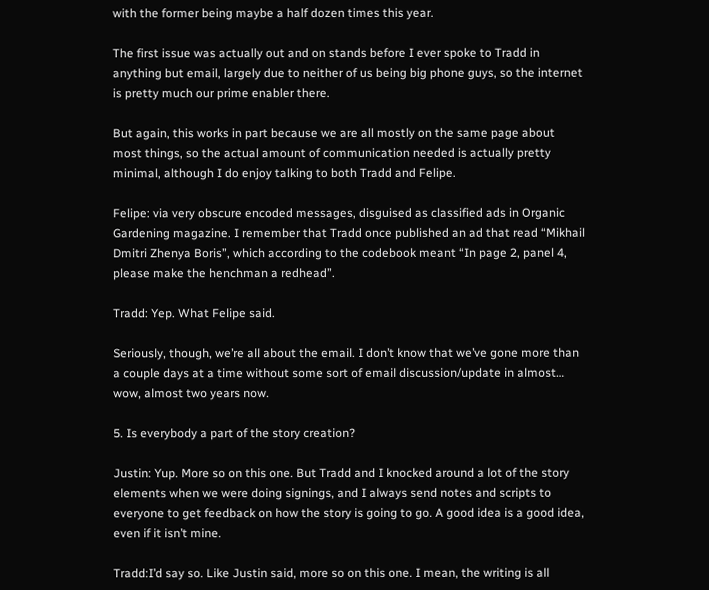with the former being maybe a half dozen times this year.

The first issue was actually out and on stands before I ever spoke to Tradd in anything but email, largely due to neither of us being big phone guys, so the internet is pretty much our prime enabler there.

But again, this works in part because we are all mostly on the same page about most things, so the actual amount of communication needed is actually pretty minimal, although I do enjoy talking to both Tradd and Felipe.

Felipe: via very obscure encoded messages, disguised as classified ads in Organic Gardening magazine. I remember that Tradd once published an ad that read “Mikhail Dmitri Zhenya Boris”, which according to the codebook meant “In page 2, panel 4, please make the henchman a redhead”.

Tradd: Yep. What Felipe said.

Seriously, though, we’re all about the email. I don’t know that we’ve gone more than a couple days at a time without some sort of email discussion/update in almost… wow, almost two years now.

5. Is everybody a part of the story creation?

Justin: Yup. More so on this one. But Tradd and I knocked around a lot of the story elements when we were doing signings, and I always send notes and scripts to everyone to get feedback on how the story is going to go. A good idea is a good idea, even if it isn’t mine.

Tradd:I’d say so. Like Justin said, more so on this one. I mean, the writing is all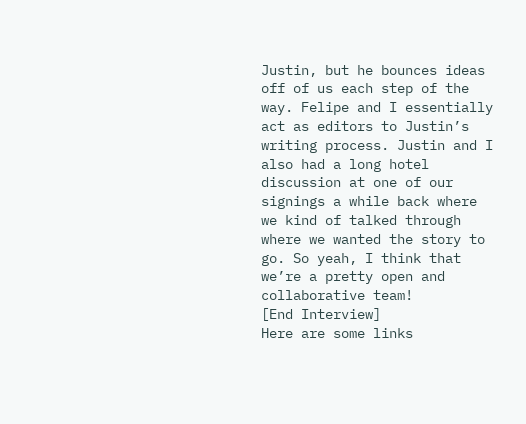Justin, but he bounces ideas off of us each step of the way. Felipe and I essentially act as editors to Justin’s writing process. Justin and I also had a long hotel discussion at one of our signings a while back where we kind of talked through where we wanted the story to go. So yeah, I think that we’re a pretty open and collaborative team!
[End Interview]
Here are some links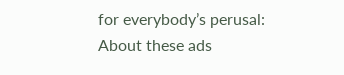for everybody’s perusal:
About these ads